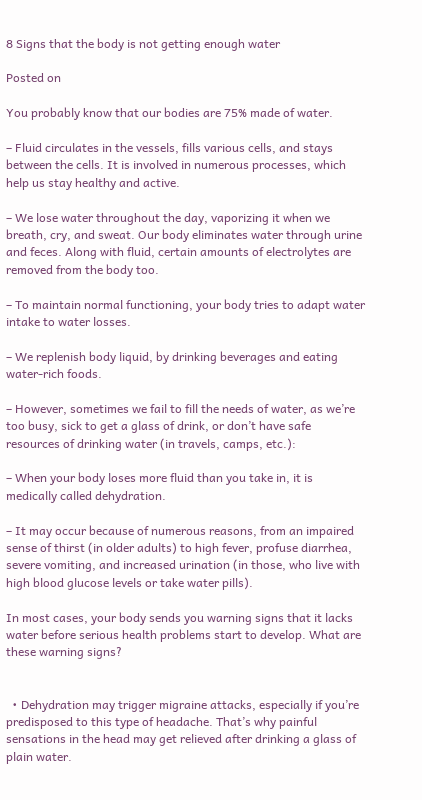8 Signs that the body is not getting enough water

Posted on

You probably know that our bodies are 75% made of water.

– Fluid circulates in the vessels, fills various cells, and stays between the cells. It is involved in numerous processes, which help us stay healthy and active.

– We lose water throughout the day, vaporizing it when we breath, cry, and sweat. Our body eliminates water through urine and feces. Along with fluid, certain amounts of electrolytes are removed from the body too.

– To maintain normal functioning, your body tries to adapt water intake to water losses.

– We replenish body liquid, by drinking beverages and eating water-rich foods.

– However, sometimes we fail to fill the needs of water, as we’re too busy, sick to get a glass of drink, or don’t have safe resources of drinking water (in travels, camps, etc.):

– When your body loses more fluid than you take in, it is medically called dehydration.

– It may occur because of numerous reasons, from an impaired sense of thirst (in older adults) to high fever, profuse diarrhea, severe vomiting, and increased urination (in those, who live with high blood glucose levels or take water pills).

In most cases, your body sends you warning signs that it lacks water before serious health problems start to develop. What are these warning signs?


  • Dehydration may trigger migraine attacks, especially if you’re predisposed to this type of headache. That’s why painful sensations in the head may get relieved after drinking a glass of plain water.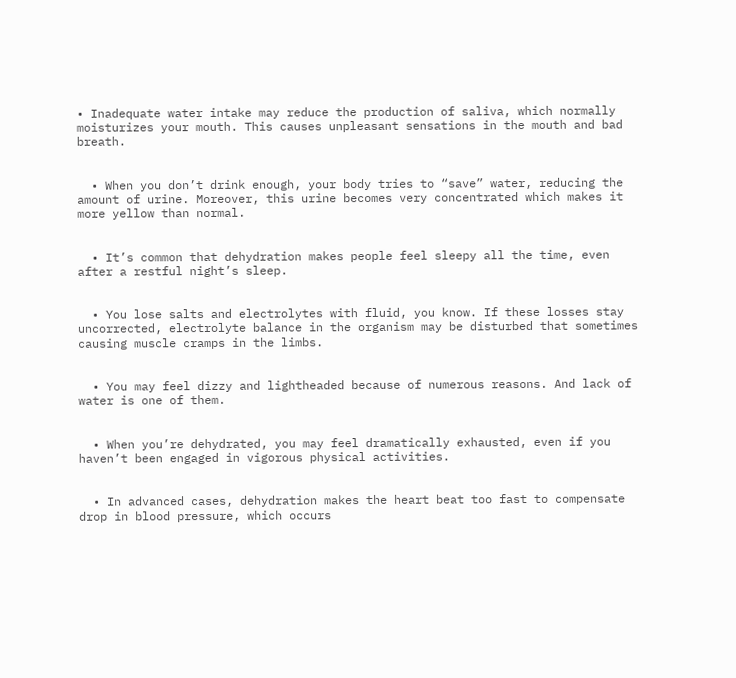• Inadequate water intake may reduce the production of saliva, which normally moisturizes your mouth. This causes unpleasant sensations in the mouth and bad breath.


  • When you don’t drink enough, your body tries to “save” water, reducing the amount of urine. Moreover, this urine becomes very concentrated which makes it more yellow than normal.


  • It’s common that dehydration makes people feel sleepy all the time, even after a restful night’s sleep.


  • You lose salts and electrolytes with fluid, you know. If these losses stay uncorrected, electrolyte balance in the organism may be disturbed that sometimes causing muscle cramps in the limbs.


  • You may feel dizzy and lightheaded because of numerous reasons. And lack of water is one of them.


  • When you’re dehydrated, you may feel dramatically exhausted, even if you haven’t been engaged in vigorous physical activities.


  • In advanced cases, dehydration makes the heart beat too fast to compensate drop in blood pressure, which occurs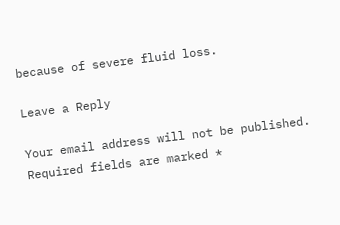because of severe fluid loss.

Leave a Reply

Your email address will not be published. Required fields are marked *